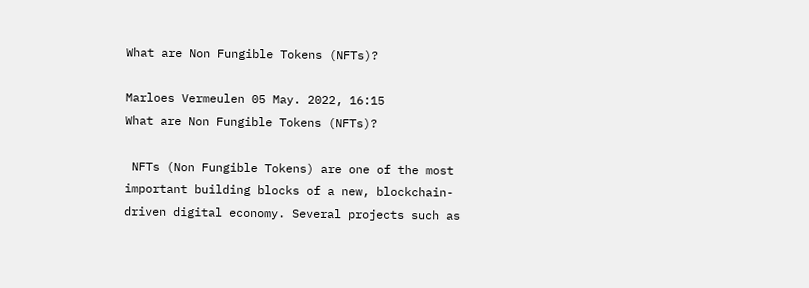What are Non Fungible Tokens (NFTs)?

Marloes Vermeulen 05 May. 2022, 16:15
What are Non Fungible Tokens (NFTs)?

 NFTs (Non Fungible Tokens) are one of the most important building blocks of a new, blockchain-driven digital economy. Several projects such as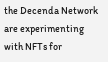the Decenda Network are experimenting with NFTs for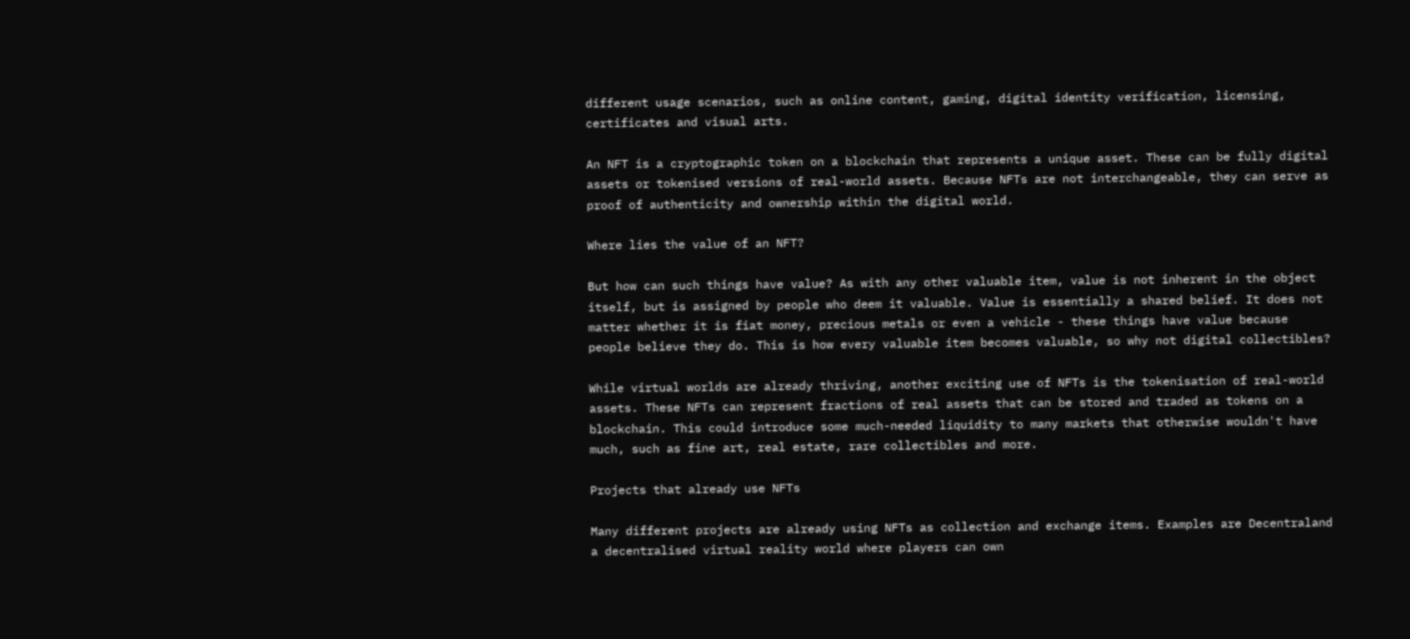different usage scenarios, such as online content, gaming, digital identity verification, licensing, certificates and visual arts.

An NFT is a cryptographic token on a blockchain that represents a unique asset. These can be fully digital assets or tokenised versions of real-world assets. Because NFTs are not interchangeable, they can serve as proof of authenticity and ownership within the digital world.

Where lies the value of an NFT?

But how can such things have value? As with any other valuable item, value is not inherent in the object itself, but is assigned by people who deem it valuable. Value is essentially a shared belief. It does not matter whether it is fiat money, precious metals or even a vehicle - these things have value because people believe they do. This is how every valuable item becomes valuable, so why not digital collectibles?

While virtual worlds are already thriving, another exciting use of NFTs is the tokenisation of real-world assets. These NFTs can represent fractions of real assets that can be stored and traded as tokens on a blockchain. This could introduce some much-needed liquidity to many markets that otherwise wouldn't have much, such as fine art, real estate, rare collectibles and more.

Projects that already use NFTs

Many different projects are already using NFTs as collection and exchange items. Examples are Decentraland a decentralised virtual reality world where players can own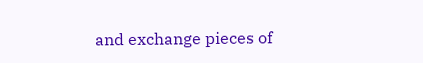and exchange pieces of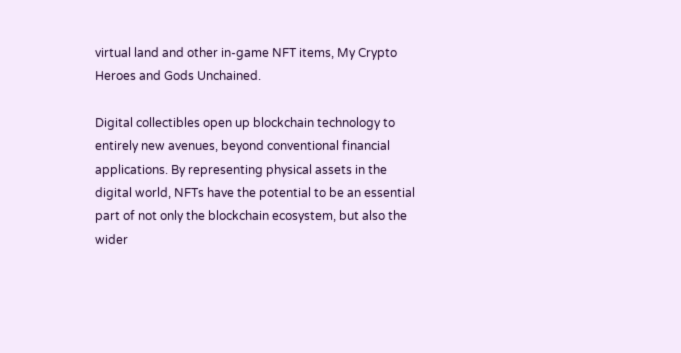virtual land and other in-game NFT items, My Crypto Heroes and Gods Unchained.

Digital collectibles open up blockchain technology to entirely new avenues, beyond conventional financial applications. By representing physical assets in the digital world, NFTs have the potential to be an essential part of not only the blockchain ecosystem, but also the wider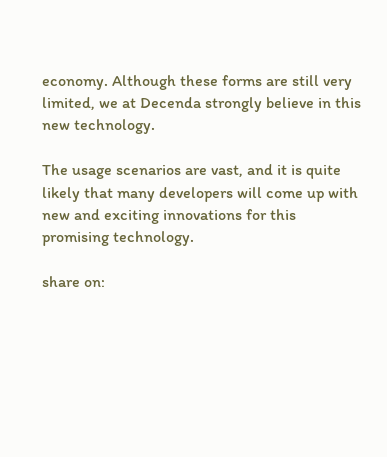economy. Although these forms are still very limited, we at Decenda strongly believe in this new technology.

The usage scenarios are vast, and it is quite likely that many developers will come up with new and exciting innovations for this promising technology.

share on: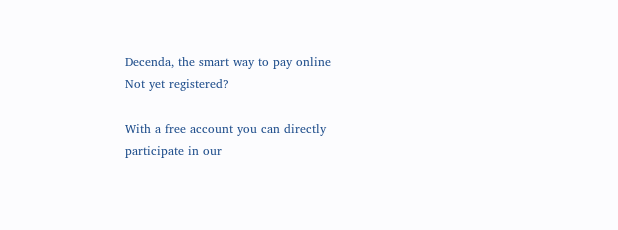Decenda, the smart way to pay online
Not yet registered?

With a free account you can directly participate in our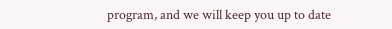program, and we will keep you up to date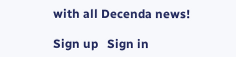with all Decenda news!

Sign up   Sign in